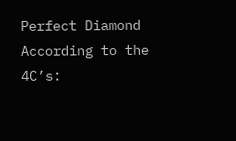Perfect Diamond According to the 4C’s: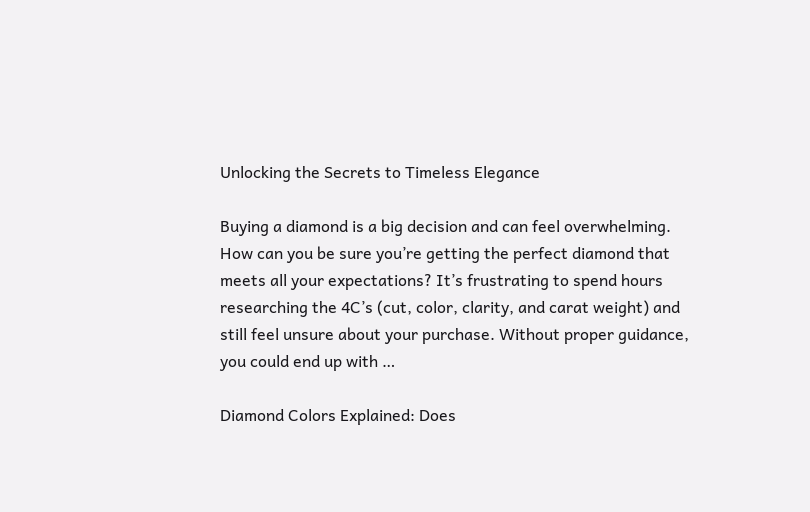Unlocking the Secrets to Timeless Elegance

Buying a diamond is a big decision and can feel overwhelming. How can you be sure you’re getting the perfect diamond that meets all your expectations? It’s frustrating to spend hours researching the 4C’s (cut, color, clarity, and carat weight) and still feel unsure about your purchase. Without proper guidance, you could end up with …

Diamond Colors Explained: Does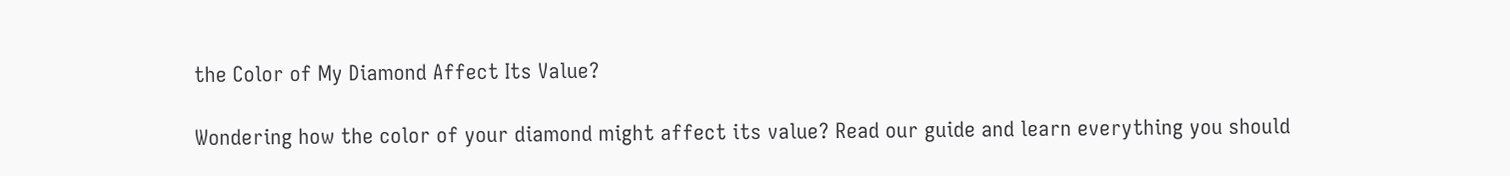the Color of My Diamond Affect Its Value?

Wondering how the color of your diamond might affect its value? Read our guide and learn everything you should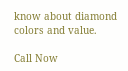know about diamond colors and value.

Call Now